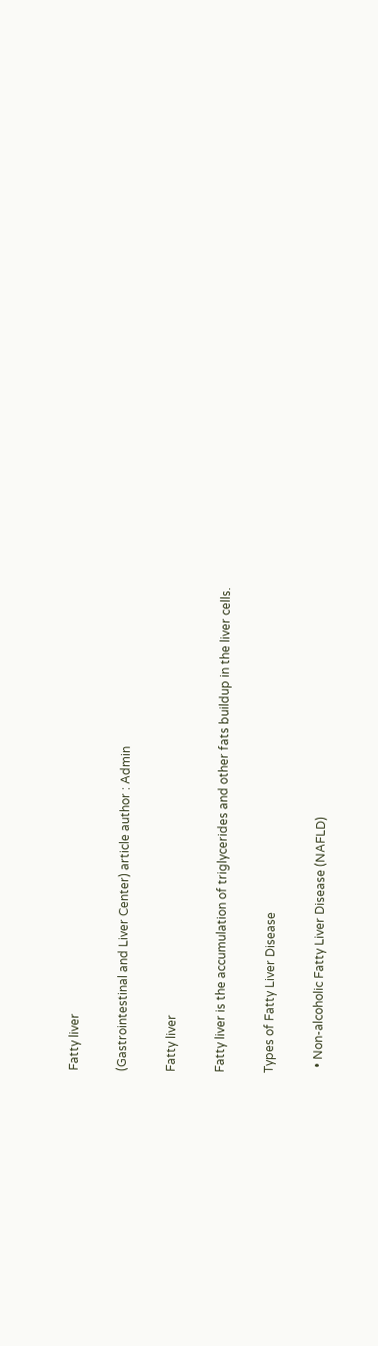Fatty liver

(Gastrointestinal and Liver Center) article author : Admin

Fatty liver

Fatty liver is the accumulation of triglycerides and other fats buildup in the liver cells.

Types of Fatty Liver Disease

  • Non-alcoholic Fatty Liver Disease (NAFLD)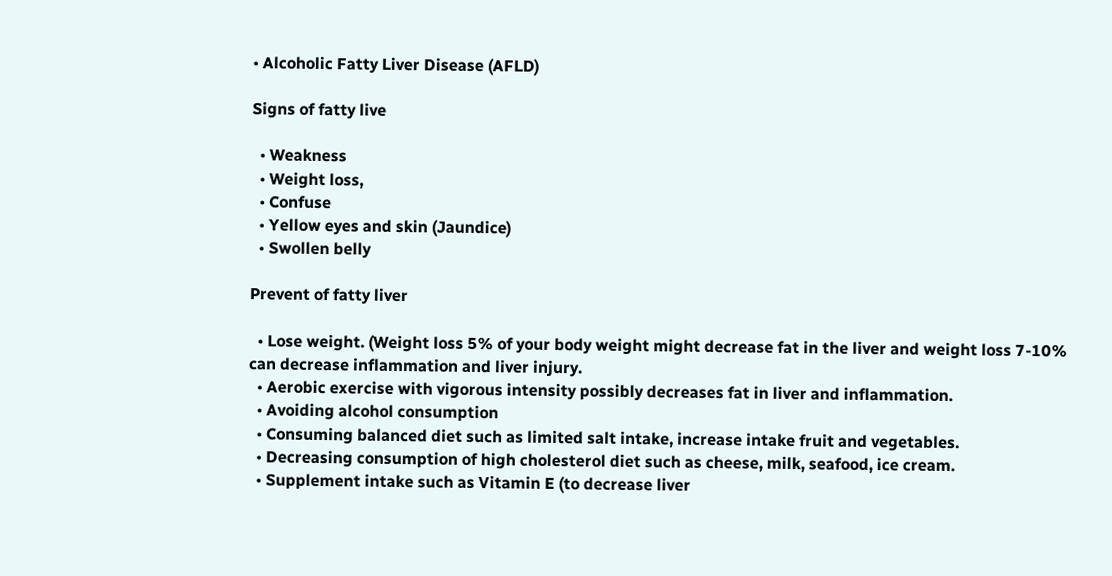• Alcoholic Fatty Liver Disease (AFLD)

Signs of fatty live

  • Weakness
  • Weight loss,
  • Confuse
  • Yellow eyes and skin (Jaundice)
  • Swollen belly

Prevent of fatty liver

  • Lose weight. (Weight loss 5% of your body weight might decrease fat in the liver and weight loss 7-10% can decrease inflammation and liver injury.
  • Aerobic exercise with vigorous intensity possibly decreases fat in liver and inflammation.
  • Avoiding alcohol consumption
  • Consuming balanced diet such as limited salt intake, increase intake fruit and vegetables.
  • Decreasing consumption of high cholesterol diet such as cheese, milk, seafood, ice cream.
  • Supplement intake such as Vitamin E (to decrease liver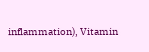inflammation), Vitamin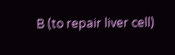B (to repair liver cell)